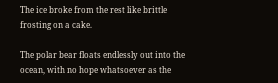The ice broke from the rest like brittle frosting on a cake.

The polar bear floats endlessly out into the ocean, with no hope whatsoever as the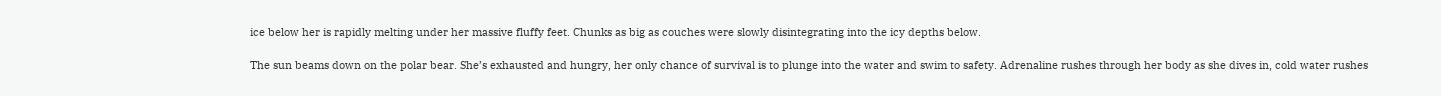ice below her is rapidly melting under her massive fluffy feet. Chunks as big as couches were slowly disintegrating into the icy depths below.

The sun beams down on the polar bear. She’s exhausted and hungry, her only chance of survival is to plunge into the water and swim to safety. Adrenaline rushes through her body as she dives in, cold water rushes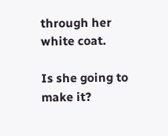through her white coat.

Is she going to make it?